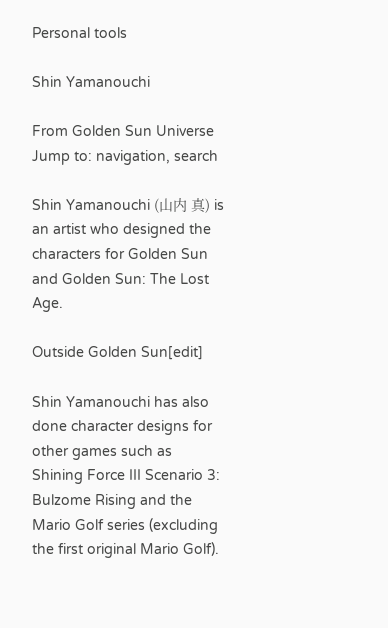Personal tools

Shin Yamanouchi

From Golden Sun Universe
Jump to: navigation, search

Shin Yamanouchi (山内 真) is an artist who designed the characters for Golden Sun and Golden Sun: The Lost Age.

Outside Golden Sun[edit]

Shin Yamanouchi has also done character designs for other games such as Shining Force III Scenario 3: Bulzome Rising and the Mario Golf series (excluding the first original Mario Golf).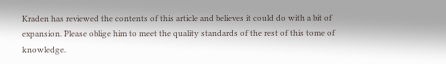Kraden has reviewed the contents of this article and believes it could do with a bit of expansion. Please oblige him to meet the quality standards of the rest of this tome of knowledge.